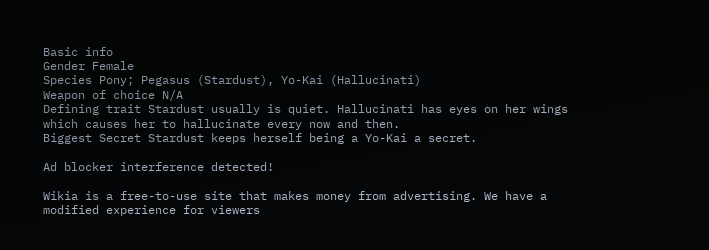Basic info
Gender Female
Species Pony; Pegasus (Stardust), Yo-Kai (Hallucinati)
Weapon of choice N/A
Defining trait Stardust usually is quiet. Hallucinati has eyes on her wings which causes her to hallucinate every now and then.
Biggest Secret Stardust keeps herself being a Yo-Kai a secret.

Ad blocker interference detected!

Wikia is a free-to-use site that makes money from advertising. We have a modified experience for viewers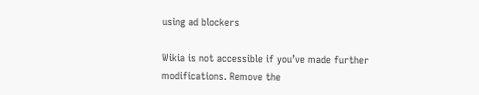using ad blockers

Wikia is not accessible if you’ve made further modifications. Remove the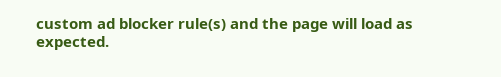custom ad blocker rule(s) and the page will load as expected.